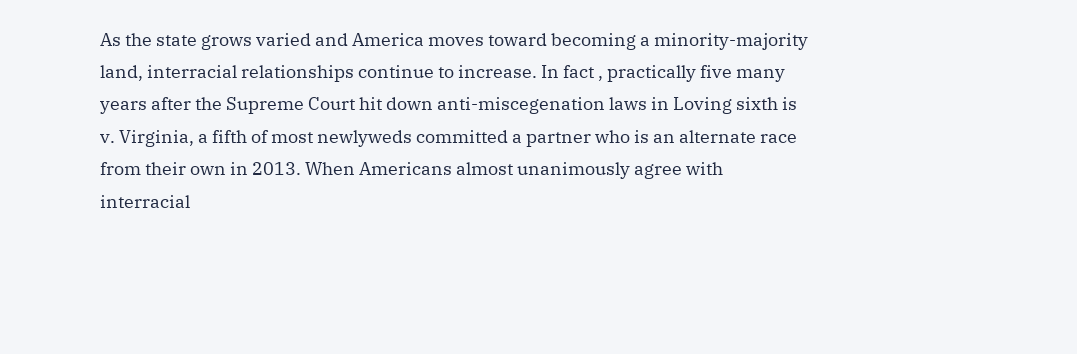As the state grows varied and America moves toward becoming a minority-majority land, interracial relationships continue to increase. In fact , practically five many years after the Supreme Court hit down anti-miscegenation laws in Loving sixth is v. Virginia, a fifth of most newlyweds committed a partner who is an alternate race from their own in 2013. When Americans almost unanimously agree with interracial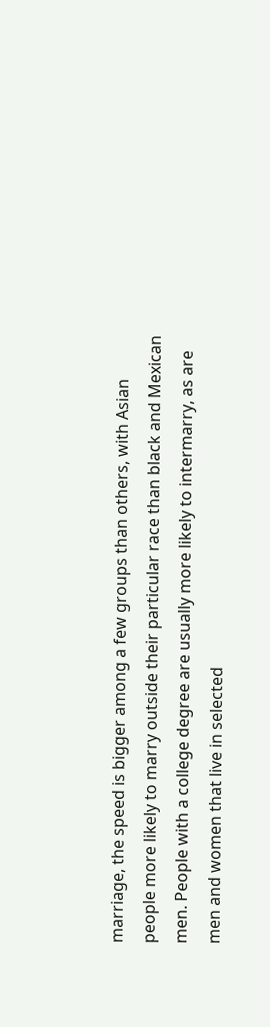marriage, the speed is bigger among a few groups than others, with Asian people more likely to marry outside their particular race than black and Mexican men. People with a college degree are usually more likely to intermarry, as are men and women that live in selected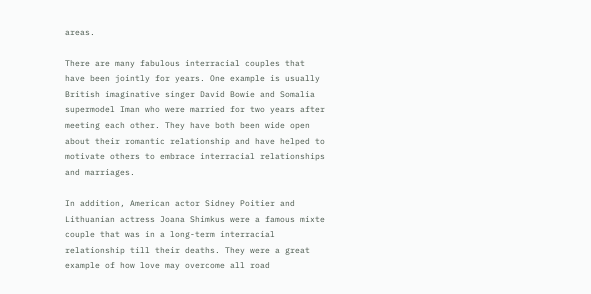areas.

There are many fabulous interracial couples that have been jointly for years. One example is usually British imaginative singer David Bowie and Somalia supermodel Iman who were married for two years after meeting each other. They have both been wide open about their romantic relationship and have helped to motivate others to embrace interracial relationships and marriages.

In addition, American actor Sidney Poitier and Lithuanian actress Joana Shimkus were a famous mixte couple that was in a long-term interracial relationship till their deaths. They were a great example of how love may overcome all road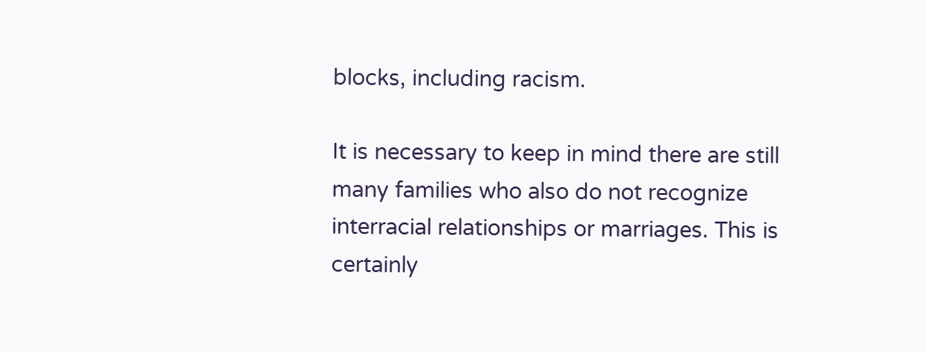blocks, including racism.

It is necessary to keep in mind there are still many families who also do not recognize interracial relationships or marriages. This is certainly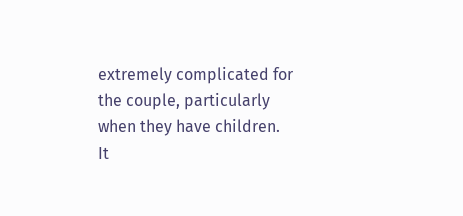extremely complicated for the couple, particularly when they have children. It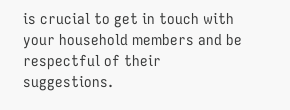is crucial to get in touch with your household members and be respectful of their suggestions.